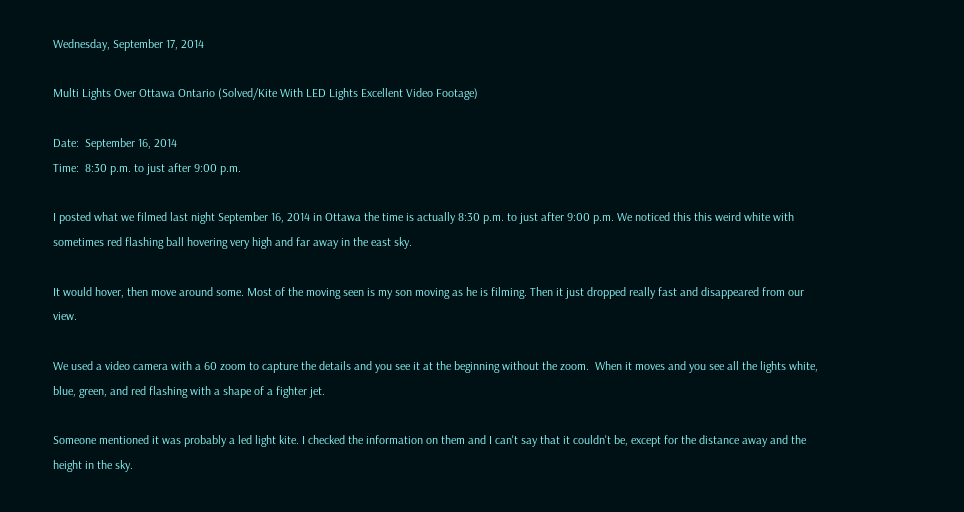Wednesday, September 17, 2014

Multi Lights Over Ottawa Ontario (Solved/Kite With LED Lights Excellent Video Footage)

Date:  September 16, 2014
Time:  8:30 p.m. to just after 9:00 p.m.

I posted what we filmed last night September 16, 2014 in Ottawa the time is actually 8:30 p.m. to just after 9:00 p.m. We noticed this this weird white with sometimes red flashing ball hovering very high and far away in the east sky.

It would hover, then move around some. Most of the moving seen is my son moving as he is filming. Then it just dropped really fast and disappeared from our view.

We used a video camera with a 60 zoom to capture the details and you see it at the beginning without the zoom.  When it moves and you see all the lights white, blue, green, and red flashing with a shape of a fighter jet.

Someone mentioned it was probably a led light kite. I checked the information on them and I can't say that it couldn't be, except for the distance away and the height in the sky.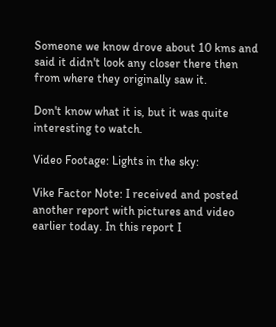Someone we know drove about 10 kms and said it didn't look any closer there then from where they originally saw it.

Don't know what it is, but it was quite interesting to watch.

Video Footage: Lights in the sky:

Vike Factor Note: I received and posted another report with pictures and video earlier today. In this report I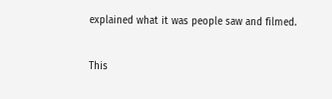explained what it was people saw and filmed.

This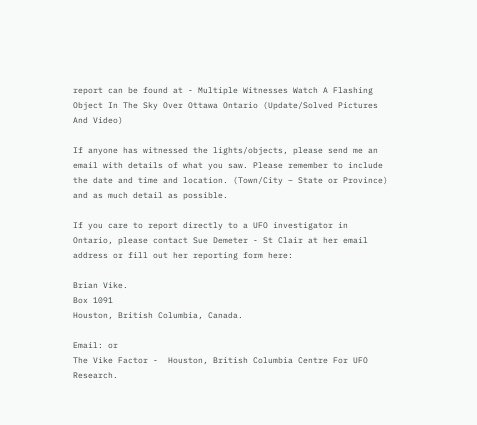report can be found at - Multiple Witnesses Watch A Flashing Object In The Sky Over Ottawa Ontario (Update/Solved Pictures And Video)

If anyone has witnessed the lights/objects, please send me an email with details of what you saw. Please remember to include the date and time and location. (Town/City – State or Province) and as much detail as possible.

If you care to report directly to a UFO investigator in Ontario, please contact Sue Demeter - St Clair at her email address or fill out her reporting form here:

Brian Vike.
Box 1091
Houston, British Columbia, Canada.

Email: or
The Vike Factor -  Houston, British Columbia Centre For UFO Research.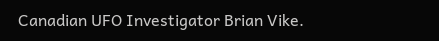Canadian UFO Investigator Brian Vike.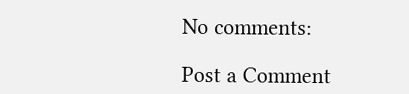No comments:

Post a Comment